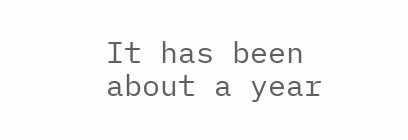It has been about a year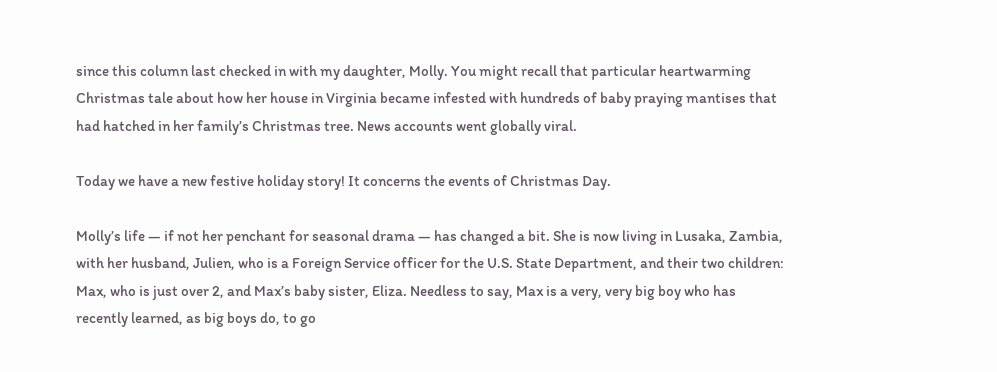since this column last checked in with my daughter, Molly. You might recall that particular heartwarming Christmas tale about how her house in Virginia became infested with hundreds of baby praying mantises that had hatched in her family’s Christmas tree. News accounts went globally viral.

Today we have a new festive holiday story! It concerns the events of Christmas Day.

Molly’s life — if not her penchant for seasonal drama — has changed a bit. She is now living in Lusaka, Zambia, with her husband, Julien, who is a Foreign Service officer for the U.S. State Department, and their two children: Max, who is just over 2, and Max’s baby sister, Eliza. Needless to say, Max is a very, very big boy who has recently learned, as big boys do, to go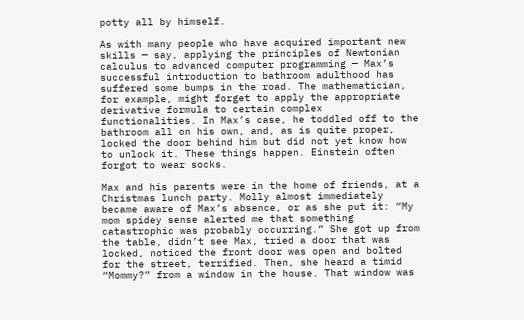potty all by himself.

As with many people who have acquired important new skills — say, applying the principles of Newtonian calculus to advanced computer programming — Max’s successful introduction to bathroom adulthood has suffered some bumps in the road. The mathematician, for example, might forget to apply the appropriate derivative formula to certain complex functionalities. In Max’s case, he toddled off to the bathroom all on his own, and, as is quite proper, locked the door behind him but did not yet know how to unlock it. These things happen. Einstein often forgot to wear socks.

Max and his parents were in the home of friends, at a Christmas lunch party. Molly almost immediately became aware of Max’s absence, or as she put it: “My mom spidey sense alerted me that something catastrophic was probably occurring.” She got up from the table, didn’t see Max, tried a door that was locked, noticed the front door was open and bolted for the street, terrified. Then, she heard a timid “Mommy?” from a window in the house. That window was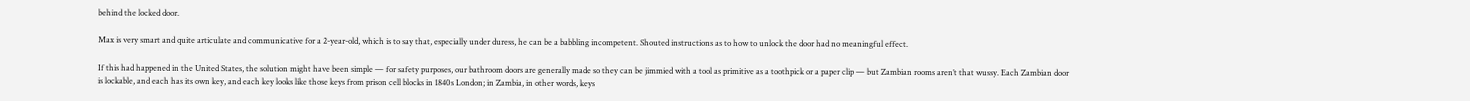behind the locked door.

Max is very smart and quite articulate and communicative for a 2-year-old, which is to say that, especially under duress, he can be a babbling incompetent. Shouted instructions as to how to unlock the door had no meaningful effect.

If this had happened in the United States, the solution might have been simple — for safety purposes, our bathroom doors are generally made so they can be jimmied with a tool as primitive as a toothpick or a paper clip — but Zambian rooms aren’t that wussy. Each Zambian door is lockable, and each has its own key, and each key looks like those keys from prison cell blocks in 1840s London; in Zambia, in other words, keys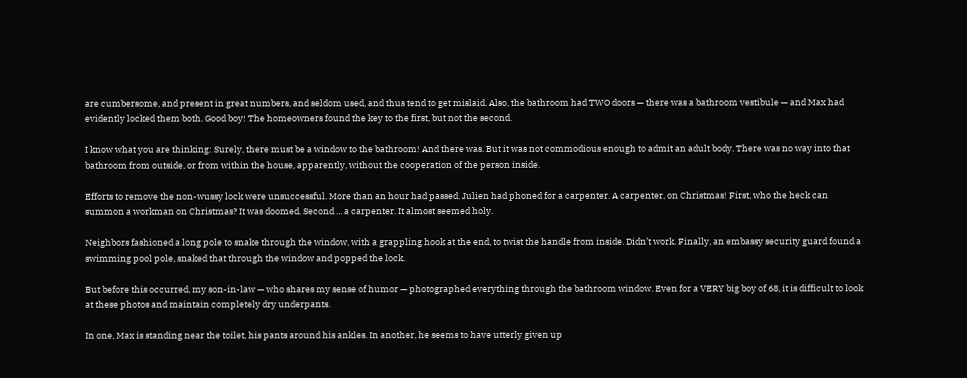are cumbersome, and present in great numbers, and seldom used, and thus tend to get mislaid. Also, the bathroom had TWO doors — there was a bathroom vestibule — and Max had evidently locked them both. Good boy! The homeowners found the key to the first, but not the second.

I know what you are thinking: Surely, there must be a window to the bathroom! And there was. But it was not commodious enough to admit an adult body. There was no way into that bathroom from outside, or from within the house, apparently, without the cooperation of the person inside.

Efforts to remove the non-wussy lock were unsuccessful. More than an hour had passed. Julien had phoned for a carpenter. A carpenter, on Christmas! First, who the heck can summon a workman on Christmas? It was doomed. Second ... a carpenter. It almost seemed holy.

Neighbors fashioned a long pole to snake through the window, with a grappling hook at the end, to twist the handle from inside. Didn’t work. Finally, an embassy security guard found a swimming pool pole, snaked that through the window and popped the lock.

But before this occurred, my son-in-law — who shares my sense of humor — photographed everything through the bathroom window. Even for a VERY big boy of 68, it is difficult to look at these photos and maintain completely dry underpants.

In one, Max is standing near the toilet, his pants around his ankles. In another, he seems to have utterly given up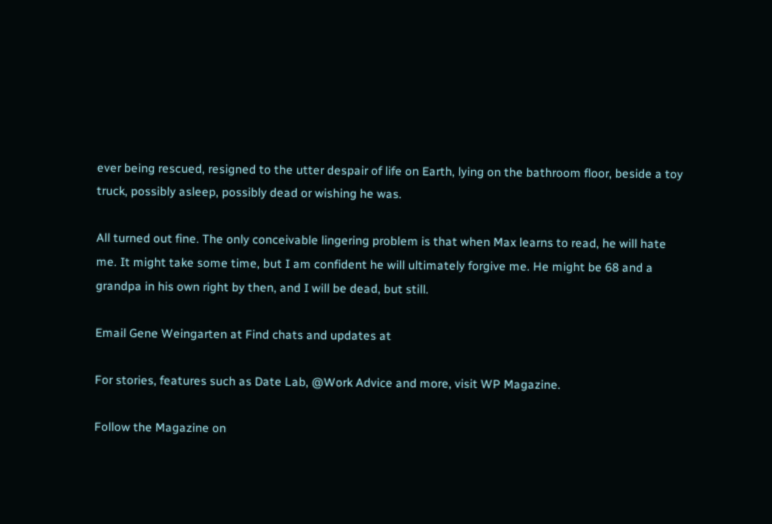ever being rescued, resigned to the utter despair of life on Earth, lying on the bathroom floor, beside a toy truck, possibly asleep, possibly dead or wishing he was.

All turned out fine. The only conceivable lingering problem is that when Max learns to read, he will hate me. It might take some time, but I am confident he will ultimately forgive me. He might be 68 and a grandpa in his own right by then, and I will be dead, but still.

Email Gene Weingarten at Find chats and updates at

For stories, features such as Date Lab, @Work Advice and more, visit WP Magazine.

Follow the Magazine on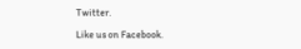Twitter.

Like us on Facebook.